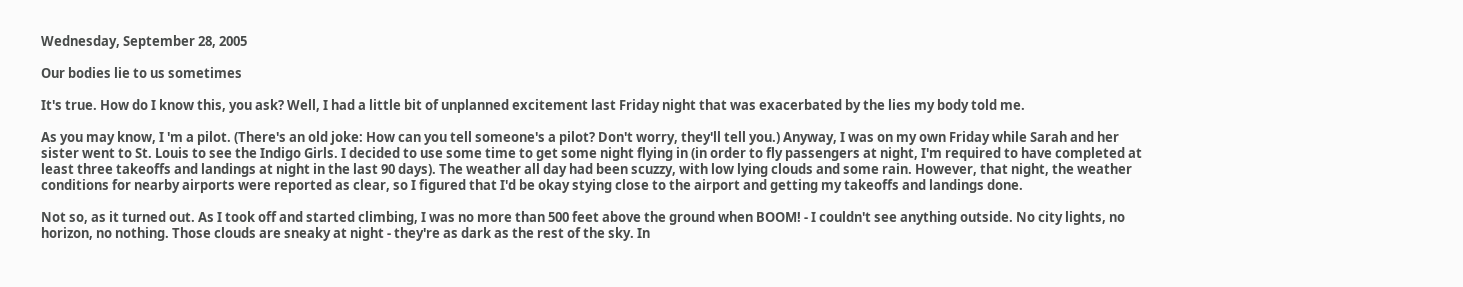Wednesday, September 28, 2005

Our bodies lie to us sometimes

It's true. How do I know this, you ask? Well, I had a little bit of unplanned excitement last Friday night that was exacerbated by the lies my body told me.

As you may know, I 'm a pilot. (There's an old joke: How can you tell someone's a pilot? Don't worry, they'll tell you.) Anyway, I was on my own Friday while Sarah and her sister went to St. Louis to see the Indigo Girls. I decided to use some time to get some night flying in (in order to fly passengers at night, I'm required to have completed at least three takeoffs and landings at night in the last 90 days). The weather all day had been scuzzy, with low lying clouds and some rain. However, that night, the weather conditions for nearby airports were reported as clear, so I figured that I'd be okay stying close to the airport and getting my takeoffs and landings done.

Not so, as it turned out. As I took off and started climbing, I was no more than 500 feet above the ground when BOOM! - I couldn't see anything outside. No city lights, no horizon, no nothing. Those clouds are sneaky at night - they're as dark as the rest of the sky. In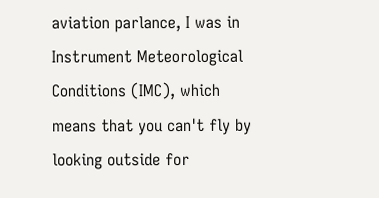aviation parlance, I was in Instrument Meteorological Conditions (IMC), which means that you can't fly by looking outside for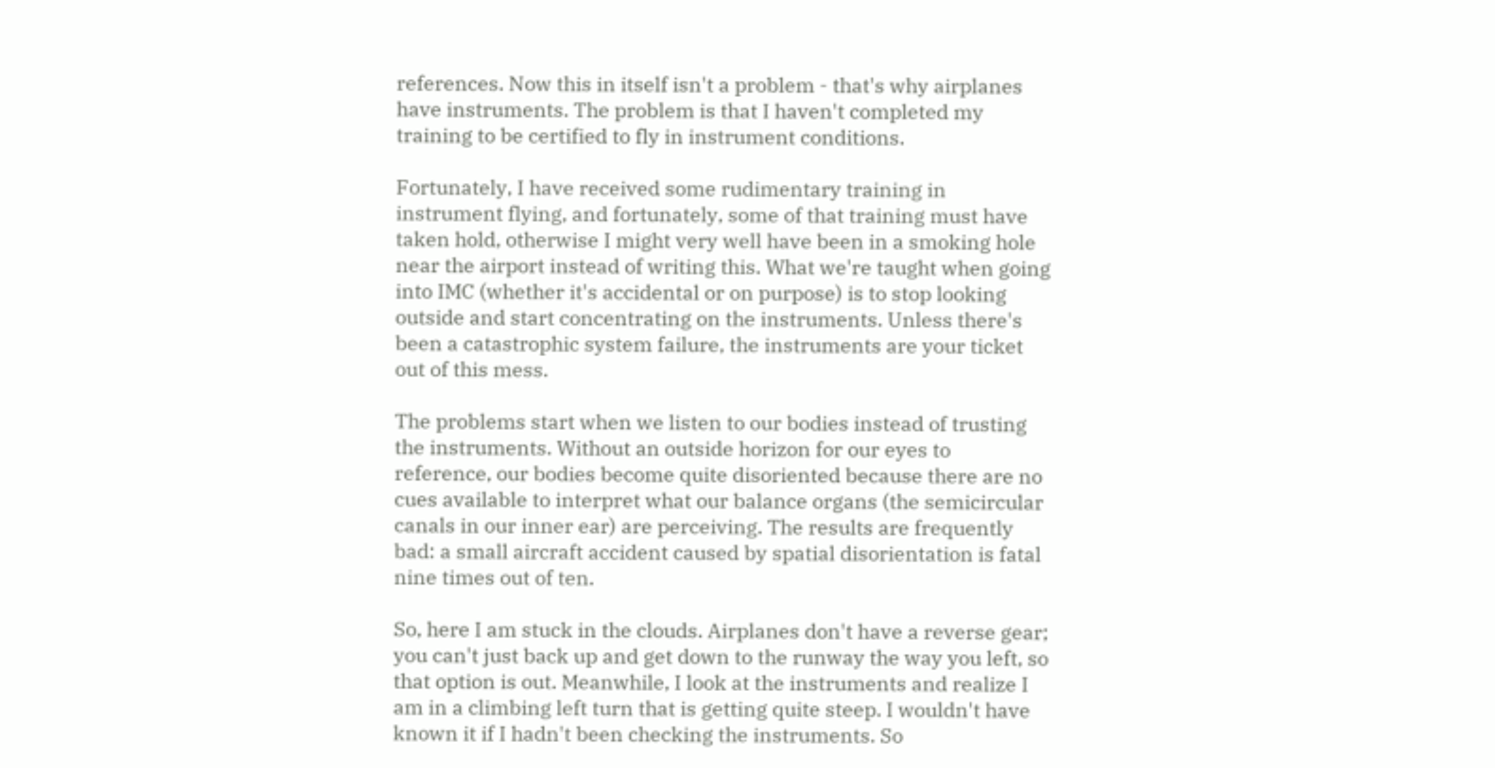references. Now this in itself isn't a problem - that's why airplanes have instruments. The problem is that I haven't completed my training to be certified to fly in instrument conditions.

Fortunately, I have received some rudimentary training in instrument flying, and fortunately, some of that training must have taken hold, otherwise I might very well have been in a smoking hole near the airport instead of writing this. What we're taught when going into IMC (whether it's accidental or on purpose) is to stop looking outside and start concentrating on the instruments. Unless there's been a catastrophic system failure, the instruments are your ticket out of this mess.

The problems start when we listen to our bodies instead of trusting the instruments. Without an outside horizon for our eyes to reference, our bodies become quite disoriented because there are no cues available to interpret what our balance organs (the semicircular canals in our inner ear) are perceiving. The results are frequently bad: a small aircraft accident caused by spatial disorientation is fatal nine times out of ten.

So, here I am stuck in the clouds. Airplanes don't have a reverse gear; you can't just back up and get down to the runway the way you left, so that option is out. Meanwhile, I look at the instruments and realize I am in a climbing left turn that is getting quite steep. I wouldn't have known it if I hadn't been checking the instruments. So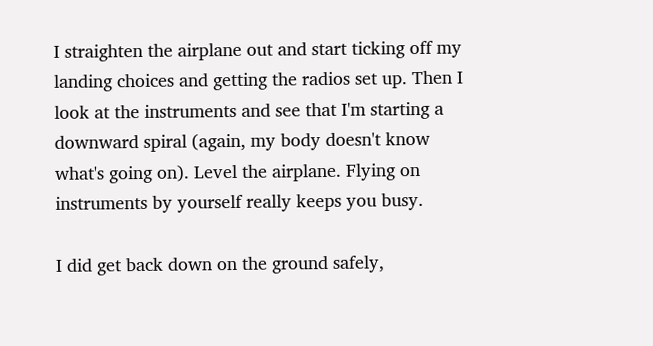I straighten the airplane out and start ticking off my landing choices and getting the radios set up. Then I look at the instruments and see that I'm starting a downward spiral (again, my body doesn't know what's going on). Level the airplane. Flying on instruments by yourself really keeps you busy.

I did get back down on the ground safely,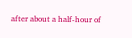after about a half-hour of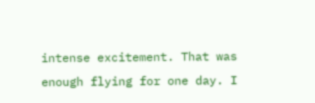intense excitement. That was enough flying for one day. I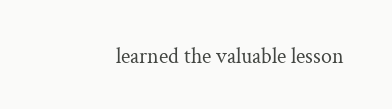learned the valuable lesson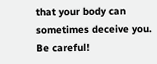that your body can sometimes deceive you. Be careful!